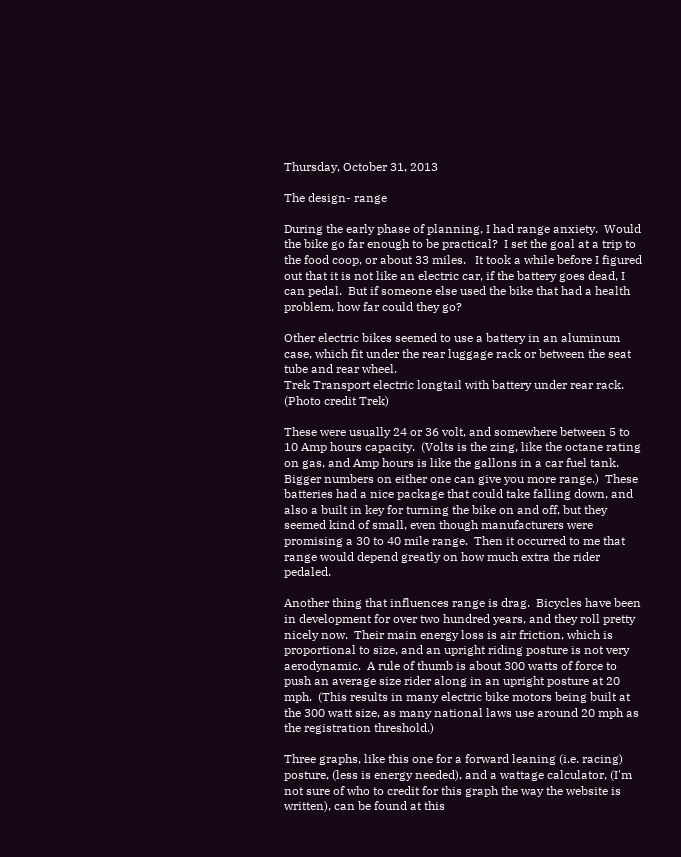Thursday, October 31, 2013

The design- range

During the early phase of planning, I had range anxiety.  Would the bike go far enough to be practical?  I set the goal at a trip to the food coop, or about 33 miles.   It took a while before I figured out that it is not like an electric car, if the battery goes dead, I can pedal.  But if someone else used the bike that had a health problem, how far could they go?

Other electric bikes seemed to use a battery in an aluminum case, which fit under the rear luggage rack or between the seat tube and rear wheel.
Trek Transport electric longtail with battery under rear rack.  (Photo credit Trek)

These were usually 24 or 36 volt, and somewhere between 5 to 10 Amp hours capacity.  (Volts is the zing, like the octane rating on gas, and Amp hours is like the gallons in a car fuel tank.  Bigger numbers on either one can give you more range.)  These batteries had a nice package that could take falling down, and also a built in key for turning the bike on and off, but they seemed kind of small, even though manufacturers were promising a 30 to 40 mile range.  Then it occurred to me that range would depend greatly on how much extra the rider pedaled.

Another thing that influences range is drag.  Bicycles have been in development for over two hundred years, and they roll pretty nicely now.  Their main energy loss is air friction, which is proportional to size, and an upright riding posture is not very aerodynamic.  A rule of thumb is about 300 watts of force to push an average size rider along in an upright posture at 20 mph.  (This results in many electric bike motors being built at the 300 watt size, as many national laws use around 20 mph as the registration threshold.)

Three graphs, like this one for a forward leaning (i.e. racing) posture, (less is energy needed), and a wattage calculator, (I'm not sure of who to credit for this graph the way the website is written), can be found at this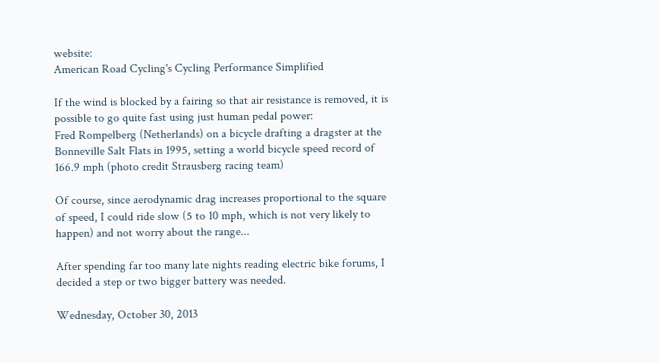website:
American Road Cycling's Cycling Performance Simplified

If the wind is blocked by a fairing so that air resistance is removed, it is possible to go quite fast using just human pedal power:
Fred Rompelberg (Netherlands) on a bicycle drafting a dragster at the Bonneville Salt Flats in 1995, setting a world bicycle speed record of 166.9 mph (photo credit Strausberg racing team)

Of course, since aerodynamic drag increases proportional to the square of speed, I could ride slow (5 to 10 mph, which is not very likely to happen) and not worry about the range...

After spending far too many late nights reading electric bike forums, I decided a step or two bigger battery was needed.

Wednesday, October 30, 2013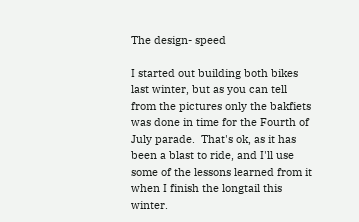The design- speed

I started out building both bikes last winter, but as you can tell from the pictures only the bakfiets was done in time for the Fourth of July parade.  That's ok, as it has been a blast to ride, and I'll use some of the lessons learned from it when I finish the longtail this winter.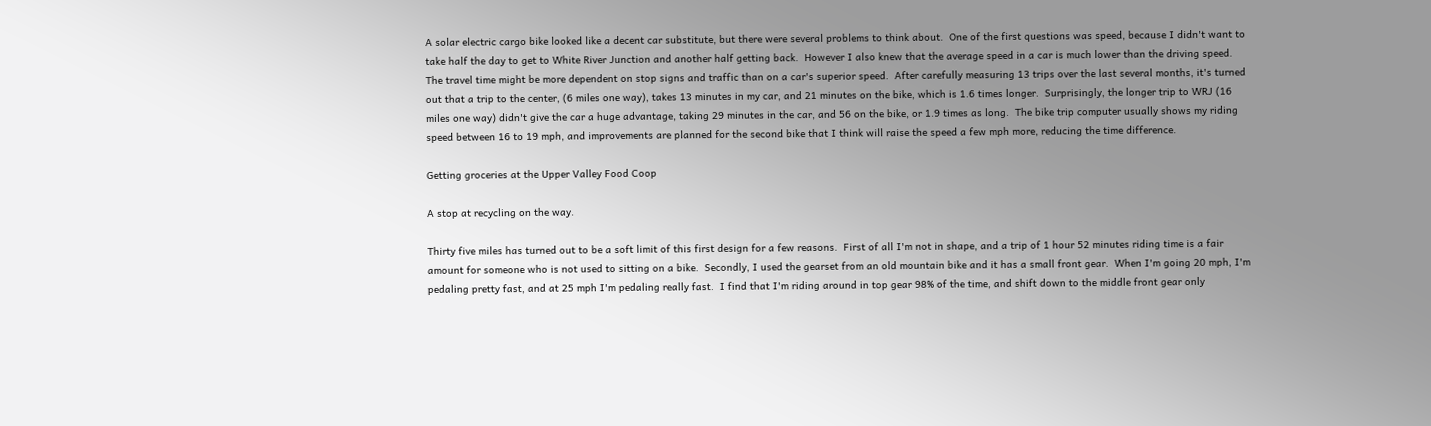A solar electric cargo bike looked like a decent car substitute, but there were several problems to think about.  One of the first questions was speed, because I didn't want to take half the day to get to White River Junction and another half getting back.  However I also knew that the average speed in a car is much lower than the driving speed.  The travel time might be more dependent on stop signs and traffic than on a car's superior speed.  After carefully measuring 13 trips over the last several months, it's turned out that a trip to the center, (6 miles one way), takes 13 minutes in my car, and 21 minutes on the bike, which is 1.6 times longer.  Surprisingly, the longer trip to WRJ (16 miles one way) didn't give the car a huge advantage, taking 29 minutes in the car, and 56 on the bike, or 1.9 times as long.  The bike trip computer usually shows my riding speed between 16 to 19 mph, and improvements are planned for the second bike that I think will raise the speed a few mph more, reducing the time difference.

Getting groceries at the Upper Valley Food Coop

A stop at recycling on the way.

Thirty five miles has turned out to be a soft limit of this first design for a few reasons.  First of all I'm not in shape, and a trip of 1 hour 52 minutes riding time is a fair amount for someone who is not used to sitting on a bike.  Secondly, I used the gearset from an old mountain bike and it has a small front gear.  When I'm going 20 mph, I'm pedaling pretty fast, and at 25 mph I'm pedaling really fast.  I find that I'm riding around in top gear 98% of the time, and shift down to the middle front gear only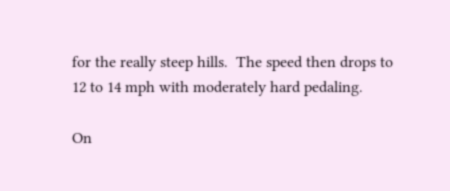for the really steep hills.  The speed then drops to 12 to 14 mph with moderately hard pedaling.

On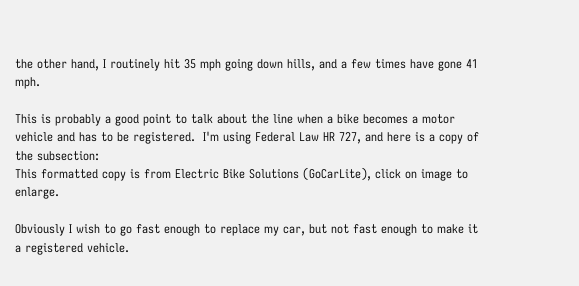the other hand, I routinely hit 35 mph going down hills, and a few times have gone 41 mph.

This is probably a good point to talk about the line when a bike becomes a motor vehicle and has to be registered.  I'm using Federal Law HR 727, and here is a copy of the subsection:
This formatted copy is from Electric Bike Solutions (GoCarLite), click on image to enlarge.

Obviously I wish to go fast enough to replace my car, but not fast enough to make it a registered vehicle.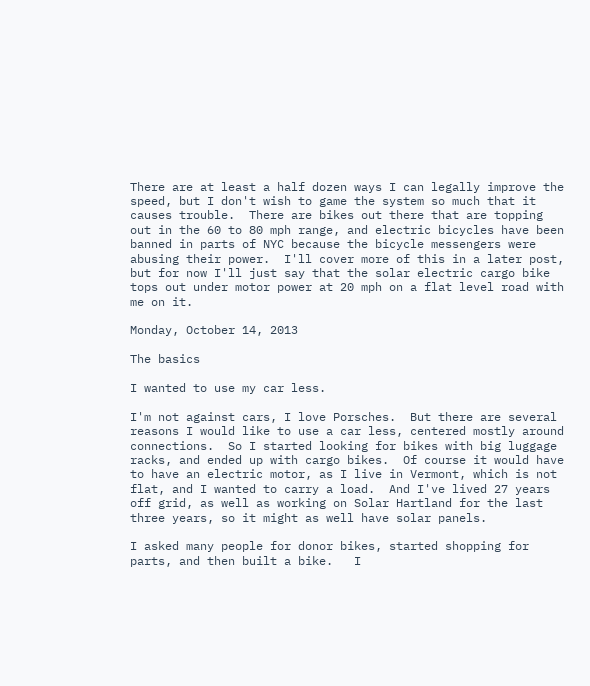There are at least a half dozen ways I can legally improve the speed, but I don't wish to game the system so much that it causes trouble.  There are bikes out there that are topping out in the 60 to 80 mph range, and electric bicycles have been banned in parts of NYC because the bicycle messengers were abusing their power.  I'll cover more of this in a later post, but for now I'll just say that the solar electric cargo bike tops out under motor power at 20 mph on a flat level road with me on it.

Monday, October 14, 2013

The basics

I wanted to use my car less.

I'm not against cars, I love Porsches.  But there are several reasons I would like to use a car less, centered mostly around connections.  So I started looking for bikes with big luggage racks, and ended up with cargo bikes.  Of course it would have to have an electric motor, as I live in Vermont, which is not flat, and I wanted to carry a load.  And I've lived 27 years off grid, as well as working on Solar Hartland for the last three years, so it might as well have solar panels.

I asked many people for donor bikes, started shopping for parts, and then built a bike.   I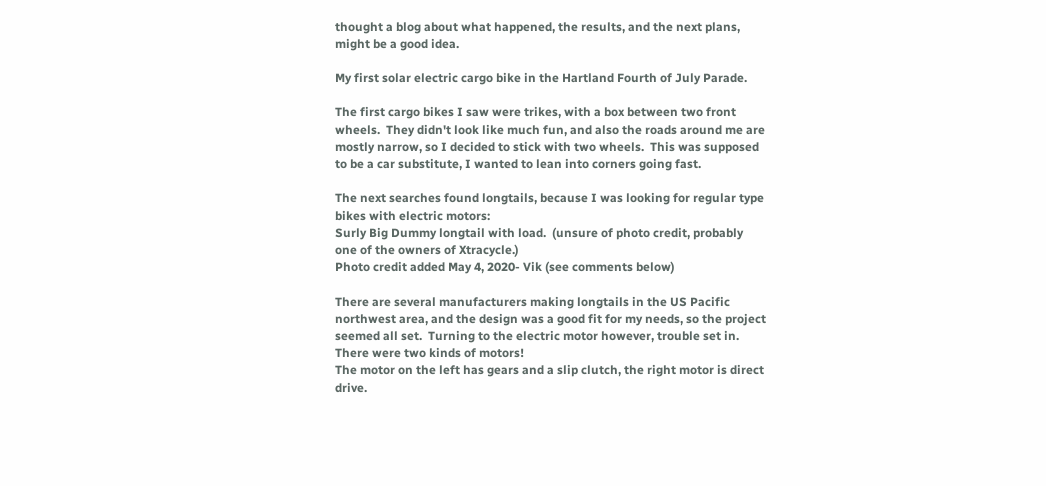thought a blog about what happened, the results, and the next plans, might be a good idea.

My first solar electric cargo bike in the Hartland Fourth of July Parade.

The first cargo bikes I saw were trikes, with a box between two front wheels.  They didn't look like much fun, and also the roads around me are mostly narrow, so I decided to stick with two wheels.  This was supposed to be a car substitute, I wanted to lean into corners going fast.

The next searches found longtails, because I was looking for regular type bikes with electric motors:
Surly Big Dummy longtail with load.  (unsure of photo credit, probably one of the owners of Xtracycle.)
Photo credit added May 4, 2020- Vik (see comments below)

There are several manufacturers making longtails in the US Pacific northwest area, and the design was a good fit for my needs, so the project seemed all set.  Turning to the electric motor however, trouble set in.  There were two kinds of motors!
The motor on the left has gears and a slip clutch, the right motor is direct drive.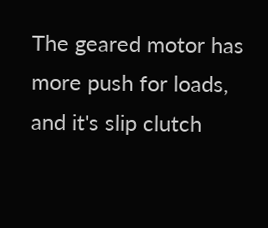The geared motor has more push for loads, and it's slip clutch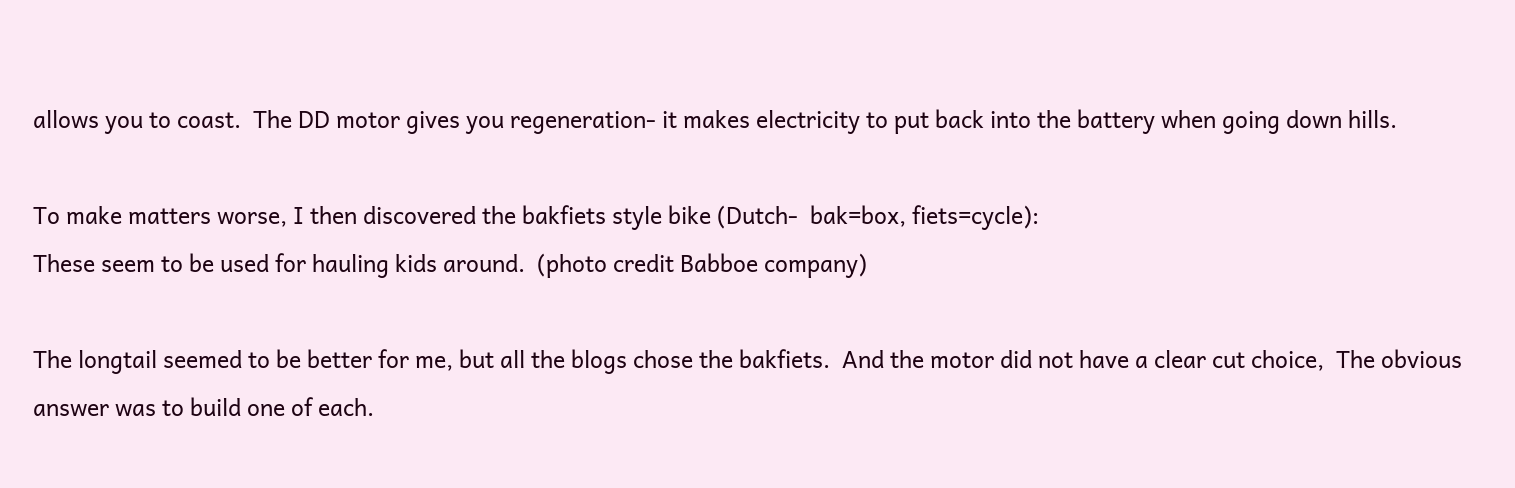allows you to coast.  The DD motor gives you regeneration- it makes electricity to put back into the battery when going down hills.

To make matters worse, I then discovered the bakfiets style bike (Dutch-  bak=box, fiets=cycle):
These seem to be used for hauling kids around.  (photo credit Babboe company)

The longtail seemed to be better for me, but all the blogs chose the bakfiets.  And the motor did not have a clear cut choice,  The obvious answer was to build one of each.